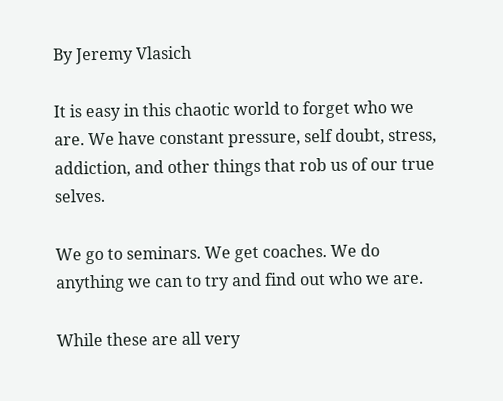By Jeremy Vlasich

It is easy in this chaotic world to forget who we are. We have constant pressure, self doubt, stress, addiction, and other things that rob us of our true selves.

We go to seminars. We get coaches. We do anything we can to try and find out who we are.

While these are all very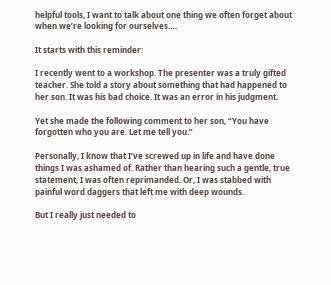helpful tools, I want to talk about one thing we often forget about when we’re looking for ourselves….

It starts with this reminder:

I recently went to a workshop. The presenter was a truly gifted teacher. She told a story about something that had happened to her son. It was his bad choice. It was an error in his judgment.

Yet she made the following comment to her son, “You have forgotten who you are. Let me tell you.”

Personally, I know that I’ve screwed up in life and have done things I was ashamed of. Rather than hearing such a gentle, true statement, I was often reprimanded. Or, I was stabbed with painful word daggers that left me with deep wounds.

But I really just needed to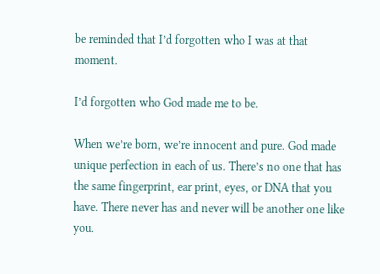be reminded that I’d forgotten who I was at that moment.

I’d forgotten who God made me to be.

When we’re born, we’re innocent and pure. God made unique perfection in each of us. There’s no one that has the same fingerprint, ear print, eyes, or DNA that you have. There never has and never will be another one like you.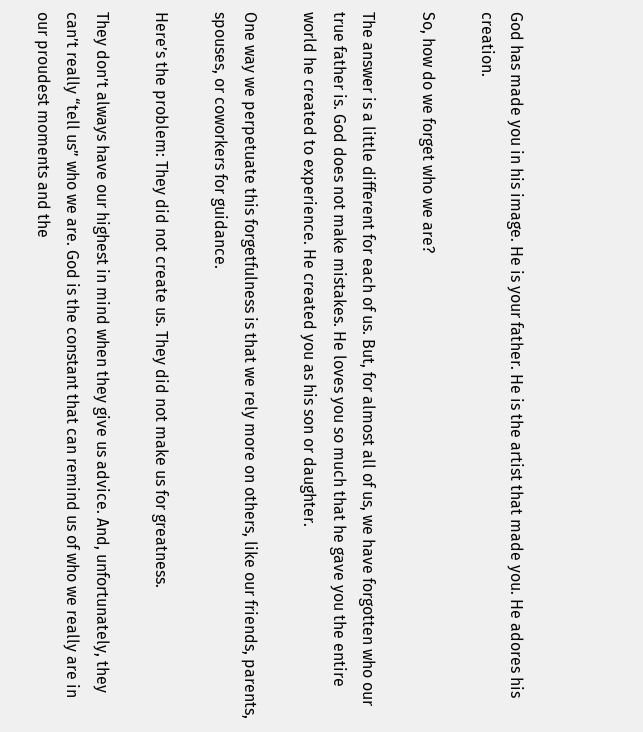God has made you in his image. He is your father. He is the artist that made you. He adores his creation.

So, how do we forget who we are?

The answer is a little different for each of us. But, for almost all of us, we have forgotten who our true father is. God does not make mistakes. He loves you so much that he gave you the entire world he created to experience. He created you as his son or daughter.

One way we perpetuate this forgetfulness is that we rely more on others, like our friends, parents, spouses, or coworkers for guidance.

Here’s the problem: They did not create us. They did not make us for greatness.

They don’t always have our highest in mind when they give us advice. And, unfortunately, they can’t really “tell us” who we are. God is the constant that can remind us of who we really are in our proudest moments and the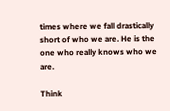times where we fall drastically short of who we are. He is the one who really knows who we are.

Think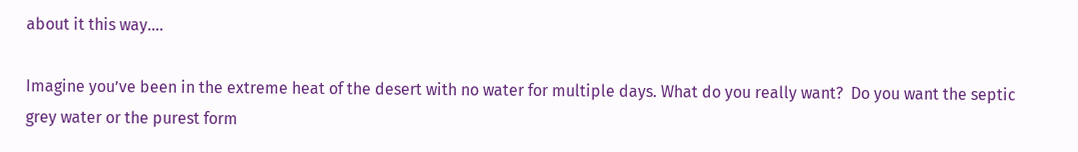about it this way….

Imagine you’ve been in the extreme heat of the desert with no water for multiple days. What do you really want?  Do you want the septic grey water or the purest form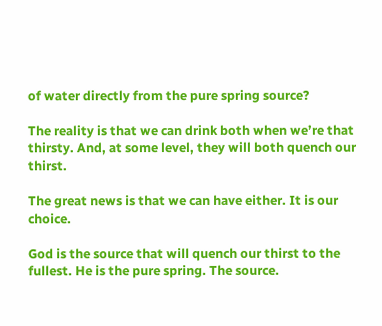of water directly from the pure spring source?

The reality is that we can drink both when we’re that thirsty. And, at some level, they will both quench our thirst.

The great news is that we can have either. It is our choice.

God is the source that will quench our thirst to the fullest. He is the pure spring. The source.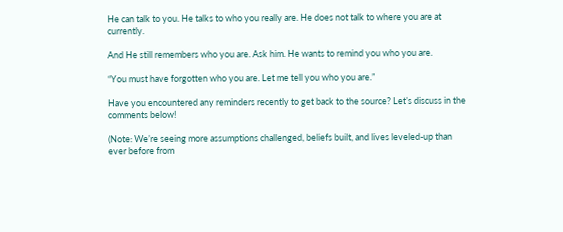He can talk to you. He talks to who you really are. He does not talk to where you are at currently.

And He still remembers who you are. Ask him. He wants to remind you who you are.

“You must have forgotten who you are. Let me tell you who you are.”

Have you encountered any reminders recently to get back to the source? Let’s discuss in the comments below!

(Note: We’re seeing more assumptions challenged, beliefs built, and lives leveled-up than ever before from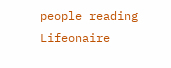people reading Lifeonaire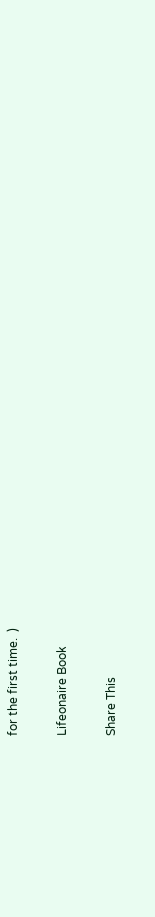for the first time.  )

Lifeonaire Book

Share This